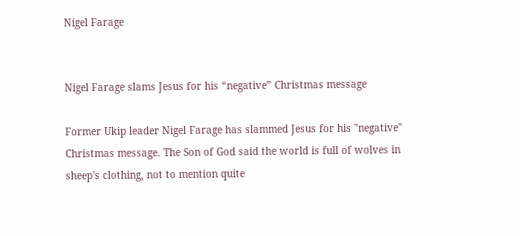Nigel Farage


Nigel Farage slams Jesus for his “negative” Christmas message

Former Ukip leader Nigel Farage has slammed Jesus for his "negative" Christmas message. The Son of God said the world is full of wolves in sheep's clothing, not to mention quite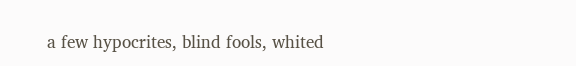a few hypocrites, blind fools, whited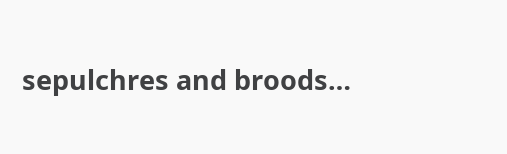sepulchres and broods…